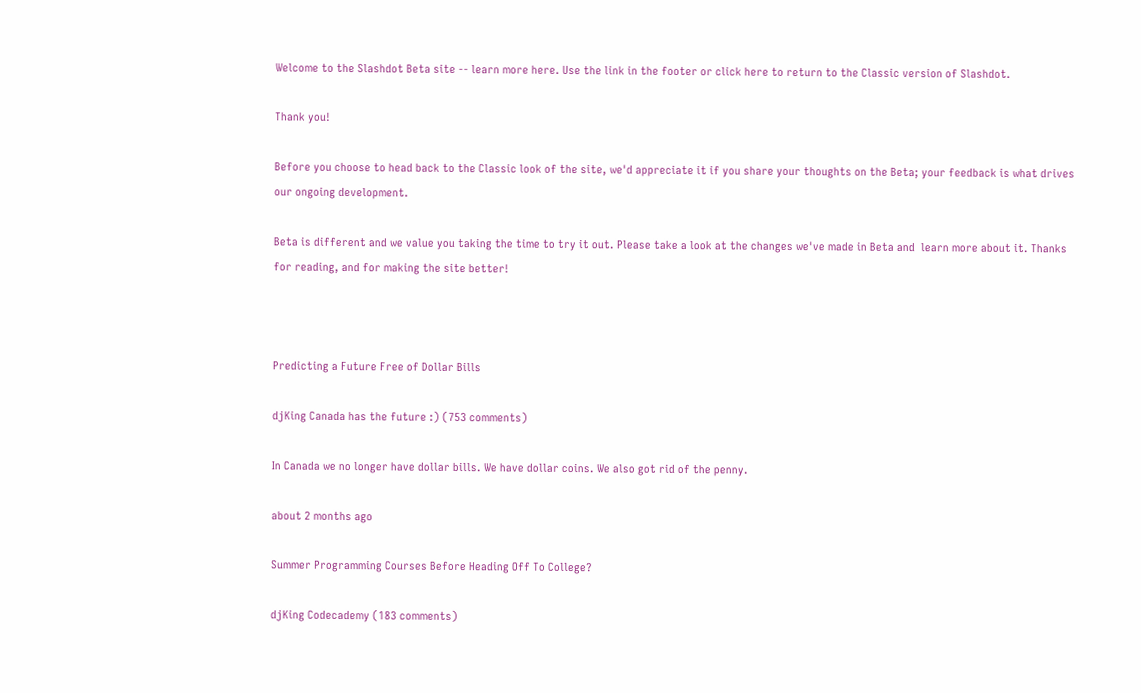Welcome to the Slashdot Beta site -- learn more here. Use the link in the footer or click here to return to the Classic version of Slashdot.

Thank you!

Before you choose to head back to the Classic look of the site, we'd appreciate it if you share your thoughts on the Beta; your feedback is what drives our ongoing development.

Beta is different and we value you taking the time to try it out. Please take a look at the changes we've made in Beta and  learn more about it. Thanks for reading, and for making the site better!



Predicting a Future Free of Dollar Bills

djKing Canada has the future :) (753 comments)

In Canada we no longer have dollar bills. We have dollar coins. We also got rid of the penny.

about 2 months ago

Summer Programming Courses Before Heading Off To College?

djKing Codecademy (183 comments)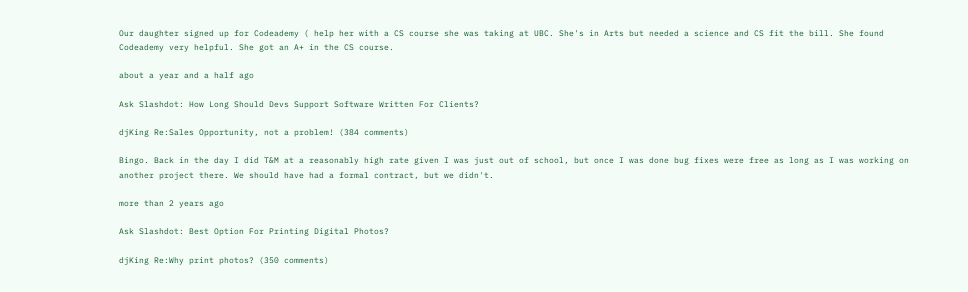Our daughter signed up for Codeademy ( help her with a CS course she was taking at UBC. She's in Arts but needed a science and CS fit the bill. She found Codeademy very helpful. She got an A+ in the CS course.

about a year and a half ago

Ask Slashdot: How Long Should Devs Support Software Written For Clients?

djKing Re:Sales Opportunity, not a problem! (384 comments)

Bingo. Back in the day I did T&M at a reasonably high rate given I was just out of school, but once I was done bug fixes were free as long as I was working on another project there. We should have had a formal contract, but we didn't.

more than 2 years ago

Ask Slashdot: Best Option For Printing Digital Photos?

djKing Re:Why print photos? (350 comments)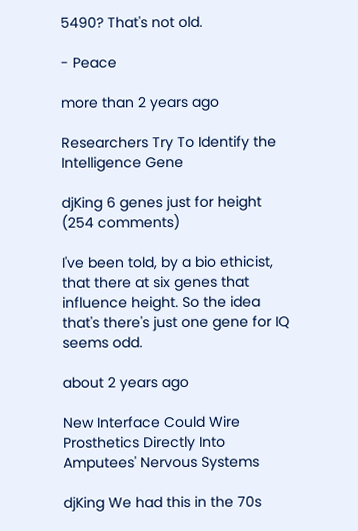5490? That's not old.

- Peace

more than 2 years ago

Researchers Try To Identify the Intelligence Gene

djKing 6 genes just for height (254 comments)

I've been told, by a bio ethicist, that there at six genes that influence height. So the idea that's there's just one gene for IQ seems odd.

about 2 years ago

New Interface Could Wire Prosthetics Directly Into Amputees' Nervous Systems

djKing We had this in the 70s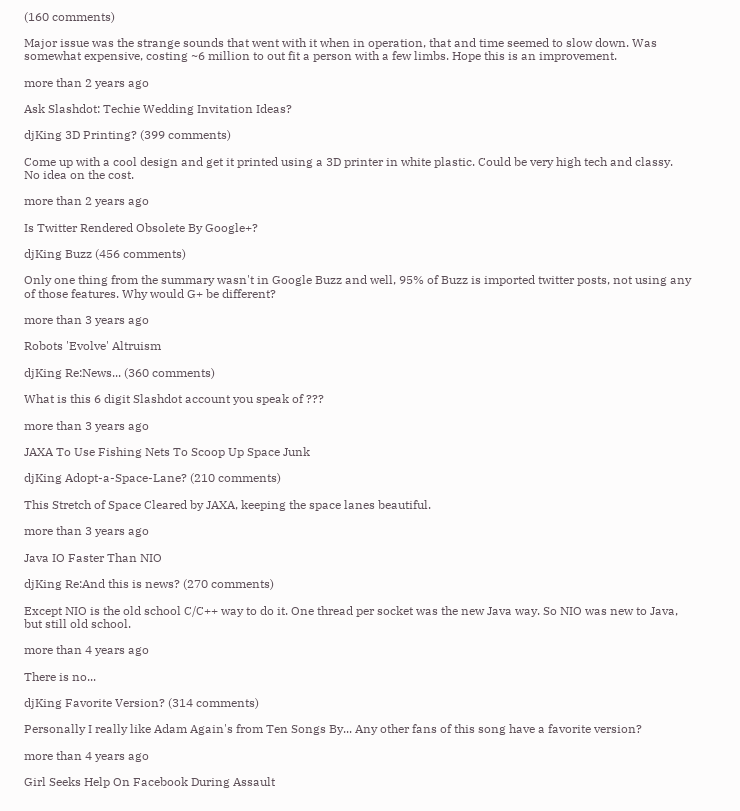(160 comments)

Major issue was the strange sounds that went with it when in operation, that and time seemed to slow down. Was somewhat expensive, costing ~6 million to out fit a person with a few limbs. Hope this is an improvement.

more than 2 years ago

Ask Slashdot: Techie Wedding Invitation Ideas?

djKing 3D Printing? (399 comments)

Come up with a cool design and get it printed using a 3D printer in white plastic. Could be very high tech and classy. No idea on the cost.

more than 2 years ago

Is Twitter Rendered Obsolete By Google+?

djKing Buzz (456 comments)

Only one thing from the summary wasn't in Google Buzz and well, 95% of Buzz is imported twitter posts, not using any of those features. Why would G+ be different?

more than 3 years ago

Robots 'Evolve' Altruism

djKing Re:News... (360 comments)

What is this 6 digit Slashdot account you speak of ???

more than 3 years ago

JAXA To Use Fishing Nets To Scoop Up Space Junk

djKing Adopt-a-Space-Lane? (210 comments)

This Stretch of Space Cleared by JAXA, keeping the space lanes beautiful.

more than 3 years ago

Java IO Faster Than NIO

djKing Re:And this is news? (270 comments)

Except NIO is the old school C/C++ way to do it. One thread per socket was the new Java way. So NIO was new to Java, but still old school.

more than 4 years ago

There is no...

djKing Favorite Version? (314 comments)

Personally I really like Adam Again's from Ten Songs By... Any other fans of this song have a favorite version?

more than 4 years ago

Girl Seeks Help On Facebook During Assault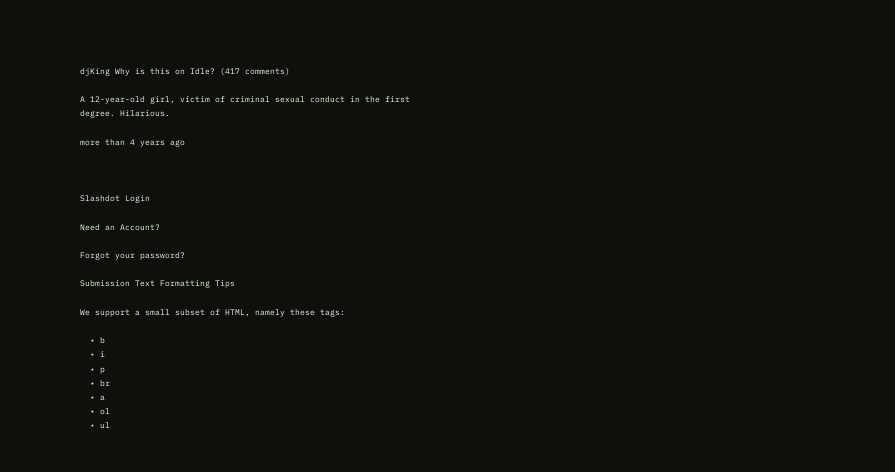djKing Why is this on Idle? (417 comments)

A 12-year-old girl, victim of criminal sexual conduct in the first degree. Hilarious.

more than 4 years ago



Slashdot Login

Need an Account?

Forgot your password?

Submission Text Formatting Tips

We support a small subset of HTML, namely these tags:

  • b
  • i
  • p
  • br
  • a
  • ol
  • ul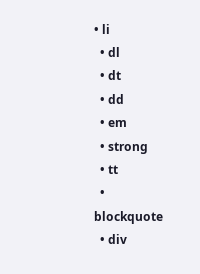• li
  • dl
  • dt
  • dd
  • em
  • strong
  • tt
  • blockquote
  • div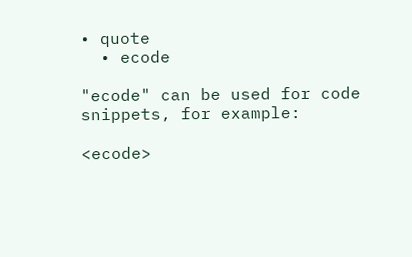• quote
  • ecode

"ecode" can be used for code snippets, for example:

<ecode>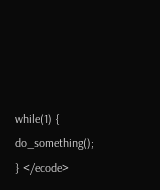while(1) { do_something(); } </ecode>